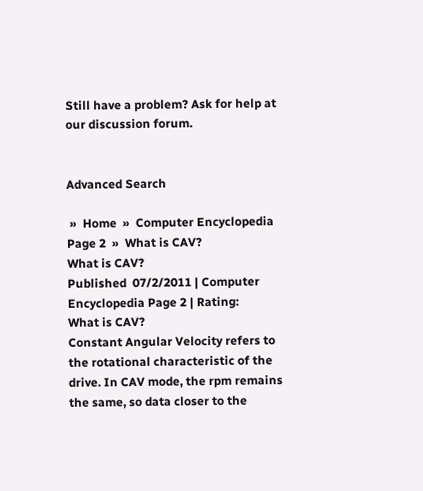Still have a problem? Ask for help at our discussion forum.


Advanced Search

 »  Home  »  Computer Encyclopedia Page 2  »  What is CAV?
What is CAV?
Published  07/2/2011 | Computer Encyclopedia Page 2 | Rating:
What is CAV?
Constant Angular Velocity refers to the rotational characteristic of the drive. In CAV mode, the rpm remains the same, so data closer to the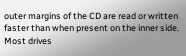outer margins of the CD are read or written faster than when present on the inner side. Most drives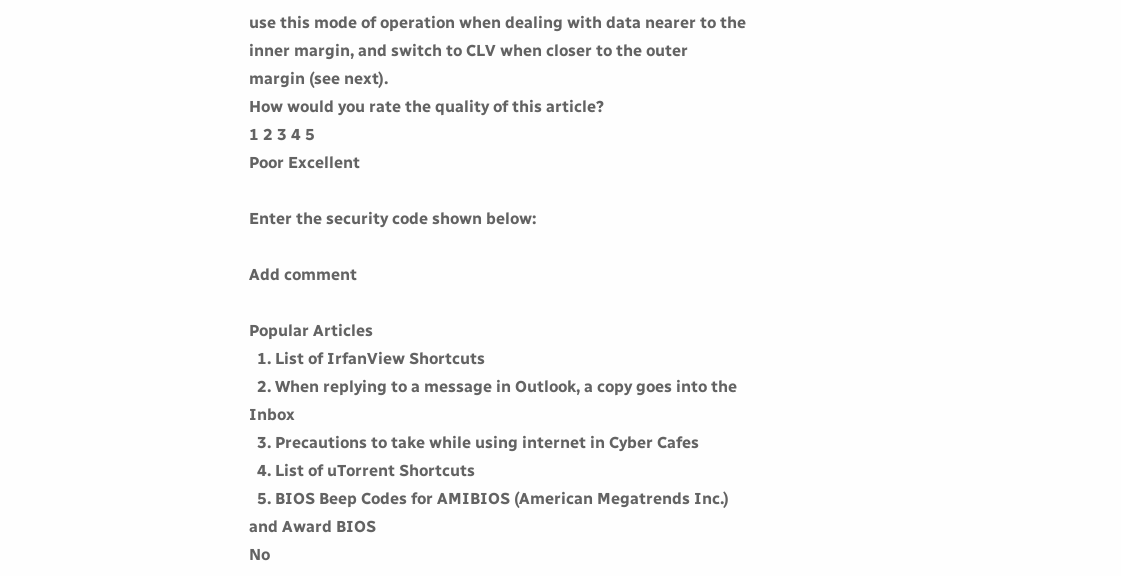use this mode of operation when dealing with data nearer to the inner margin, and switch to CLV when closer to the outer margin (see next).
How would you rate the quality of this article?
1 2 3 4 5
Poor Excellent

Enter the security code shown below:

Add comment

Popular Articles
  1. List of IrfanView Shortcuts
  2. When replying to a message in Outlook, a copy goes into the Inbox
  3. Precautions to take while using internet in Cyber Cafes
  4. List of uTorrent Shortcuts
  5. BIOS Beep Codes for AMIBIOS (American Megatrends Inc.) and Award BIOS
No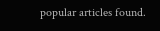popular articles found.